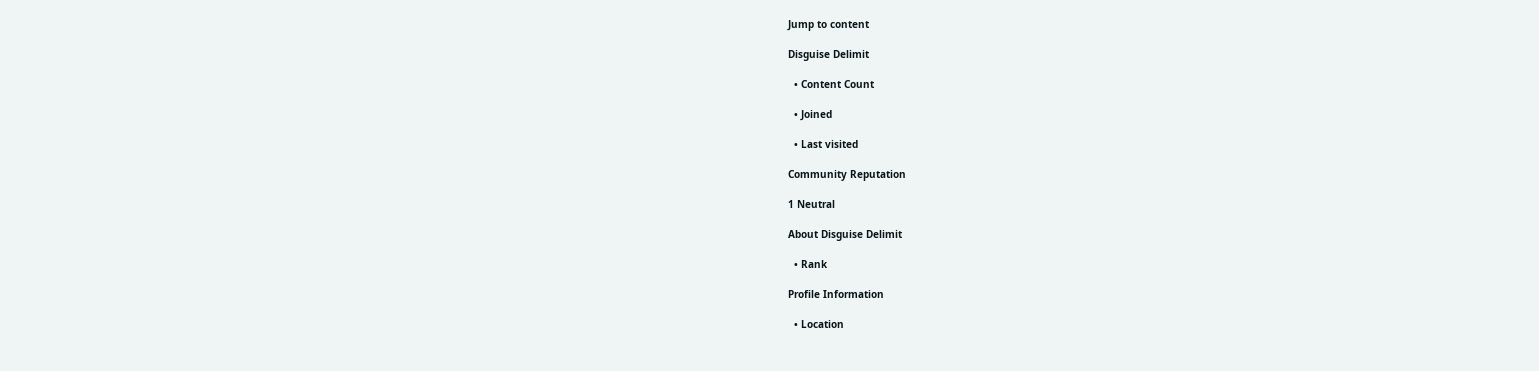Jump to content

Disguise Delimit

  • Content Count

  • Joined

  • Last visited

Community Reputation

1 Neutral

About Disguise Delimit

  • Rank

Profile Information

  • Location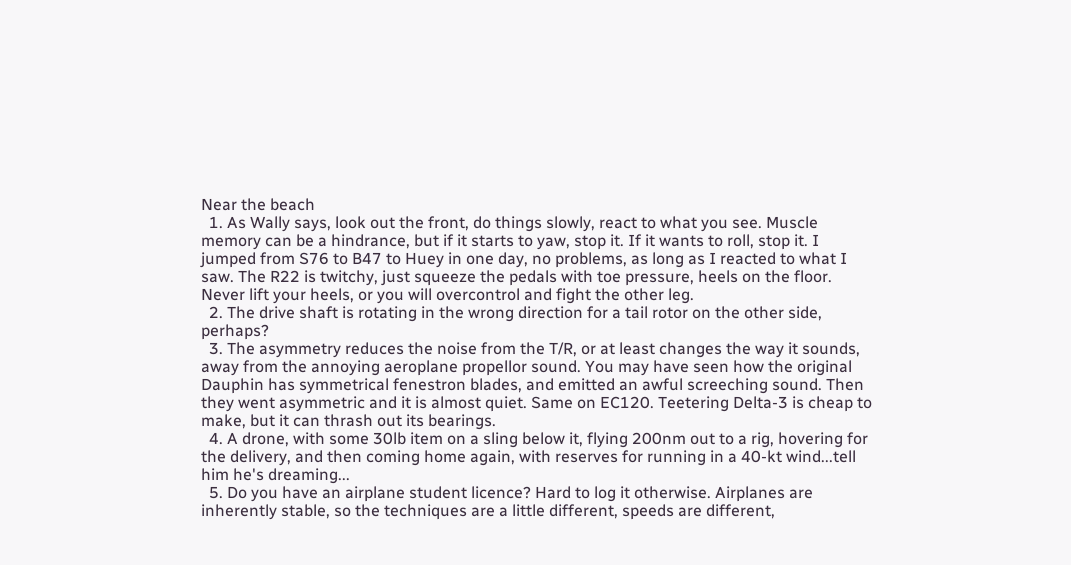Near the beach
  1. As Wally says, look out the front, do things slowly, react to what you see. Muscle memory can be a hindrance, but if it starts to yaw, stop it. If it wants to roll, stop it. I jumped from S76 to B47 to Huey in one day, no problems, as long as I reacted to what I saw. The R22 is twitchy, just squeeze the pedals with toe pressure, heels on the floor. Never lift your heels, or you will overcontrol and fight the other leg.
  2. The drive shaft is rotating in the wrong direction for a tail rotor on the other side, perhaps?
  3. The asymmetry reduces the noise from the T/R, or at least changes the way it sounds, away from the annoying aeroplane propellor sound. You may have seen how the original Dauphin has symmetrical fenestron blades, and emitted an awful screeching sound. Then they went asymmetric and it is almost quiet. Same on EC120. Teetering Delta-3 is cheap to make, but it can thrash out its bearings.
  4. A drone, with some 30lb item on a sling below it, flying 200nm out to a rig, hovering for the delivery, and then coming home again, with reserves for running in a 40-kt wind...tell him he's dreaming...
  5. Do you have an airplane student licence? Hard to log it otherwise. Airplanes are inherently stable, so the techniques are a little different, speeds are different,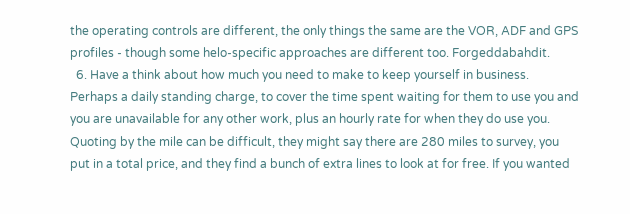the operating controls are different, the only things the same are the VOR, ADF and GPS profiles - though some helo-specific approaches are different too. Forgeddabahdit.
  6. Have a think about how much you need to make to keep yourself in business. Perhaps a daily standing charge, to cover the time spent waiting for them to use you and you are unavailable for any other work, plus an hourly rate for when they do use you. Quoting by the mile can be difficult, they might say there are 280 miles to survey, you put in a total price, and they find a bunch of extra lines to look at for free. If you wanted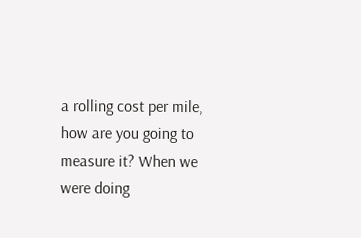a rolling cost per mile, how are you going to measure it? When we were doing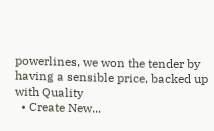powerlines, we won the tender by having a sensible price, backed up with Quality
  • Create New...